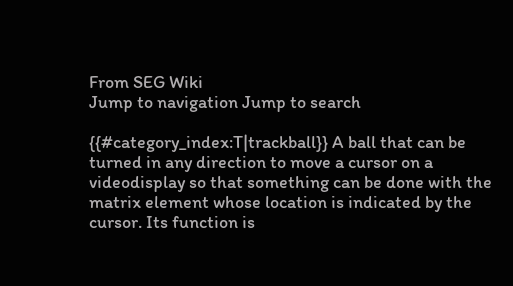From SEG Wiki
Jump to navigation Jump to search

{{#category_index:T|trackball}} A ball that can be turned in any direction to move a cursor on a videodisplay so that something can be done with the matrix element whose location is indicated by the cursor. Its function is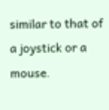similar to that of a joystick or a mouse.